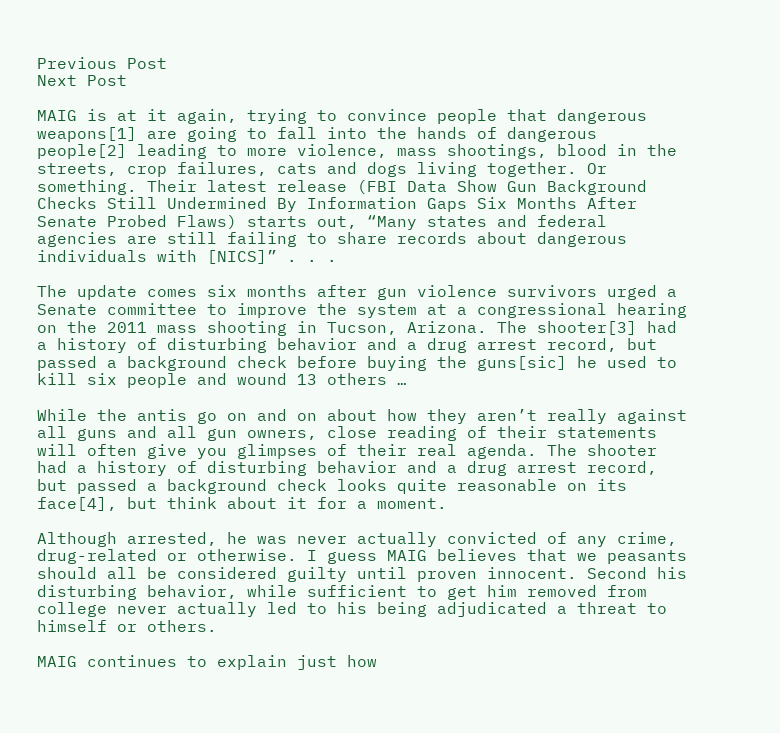Previous Post
Next Post

MAIG is at it again, trying to convince people that dangerous weapons[1] are going to fall into the hands of dangerous people[2] leading to more violence, mass shootings, blood in the streets, crop failures, cats and dogs living together. Or something. Their latest release (FBI Data Show Gun Background Checks Still Undermined By Information Gaps Six Months After Senate Probed Flaws) starts out, “Many states and federal agencies are still failing to share records about dangerous individuals with [NICS]” . . .

The update comes six months after gun violence survivors urged a Senate committee to improve the system at a congressional hearing on the 2011 mass shooting in Tucson, Arizona. The shooter[3] had a history of disturbing behavior and a drug arrest record, but passed a background check before buying the guns[sic] he used to kill six people and wound 13 others …

While the antis go on and on about how they aren’t really against all guns and all gun owners, close reading of their statements will often give you glimpses of their real agenda. The shooter had a history of disturbing behavior and a drug arrest record, but passed a background check looks quite reasonable on its face[4], but think about it for a moment.

Although arrested, he was never actually convicted of any crime, drug-related or otherwise. I guess MAIG believes that we peasants should all be considered guilty until proven innocent. Second his disturbing behavior, while sufficient to get him removed from college never actually led to his being adjudicated a threat to himself or others.

MAIG continues to explain just how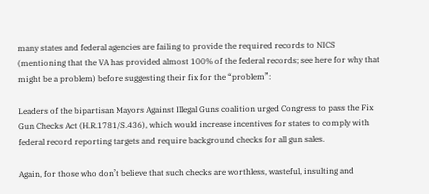many states and federal agencies are failing to provide the required records to NICS (mentioning that the VA has provided almost 100% of the federal records; see here for why that might be a problem) before suggesting their fix for the “problem”:

Leaders of the bipartisan Mayors Against Illegal Guns coalition urged Congress to pass the Fix Gun Checks Act (H.R.1781/S.436), which would increase incentives for states to comply with federal record reporting targets and require background checks for all gun sales.

Again, for those who don’t believe that such checks are worthless, wasteful, insulting and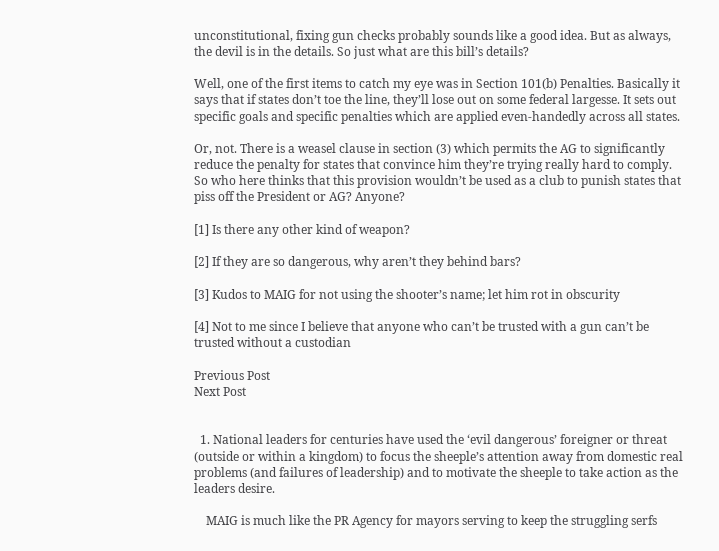unconstitutional, fixing gun checks probably sounds like a good idea. But as always, the devil is in the details. So just what are this bill’s details?

Well, one of the first items to catch my eye was in Section 101(b) Penalties. Basically it says that if states don’t toe the line, they’ll lose out on some federal largesse. It sets out specific goals and specific penalties which are applied even-handedly across all states.

Or, not. There is a weasel clause in section (3) which permits the AG to significantly reduce the penalty for states that convince him they’re trying really hard to comply. So who here thinks that this provision wouldn’t be used as a club to punish states that piss off the President or AG? Anyone?

[1] Is there any other kind of weapon?

[2] If they are so dangerous, why aren’t they behind bars?

[3] Kudos to MAIG for not using the shooter’s name; let him rot in obscurity

[4] Not to me since I believe that anyone who can’t be trusted with a gun can’t be trusted without a custodian

Previous Post
Next Post


  1. National leaders for centuries have used the ‘evil dangerous’ foreigner or threat (outside or within a kingdom) to focus the sheeple’s attention away from domestic real problems (and failures of leadership) and to motivate the sheeple to take action as the leaders desire.

    MAIG is much like the PR Agency for mayors serving to keep the struggling serfs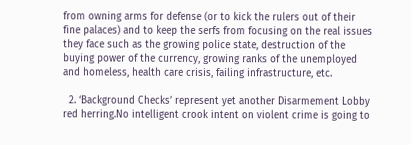from owning arms for defense (or to kick the rulers out of their fine palaces) and to keep the serfs from focusing on the real issues they face such as the growing police state, destruction of the buying power of the currency, growing ranks of the unemployed and homeless, health care crisis, failing infrastructure, etc.

  2. ‘Background Checks’ represent yet another Disarmement Lobby red herring.No intelligent crook intent on violent crime is going to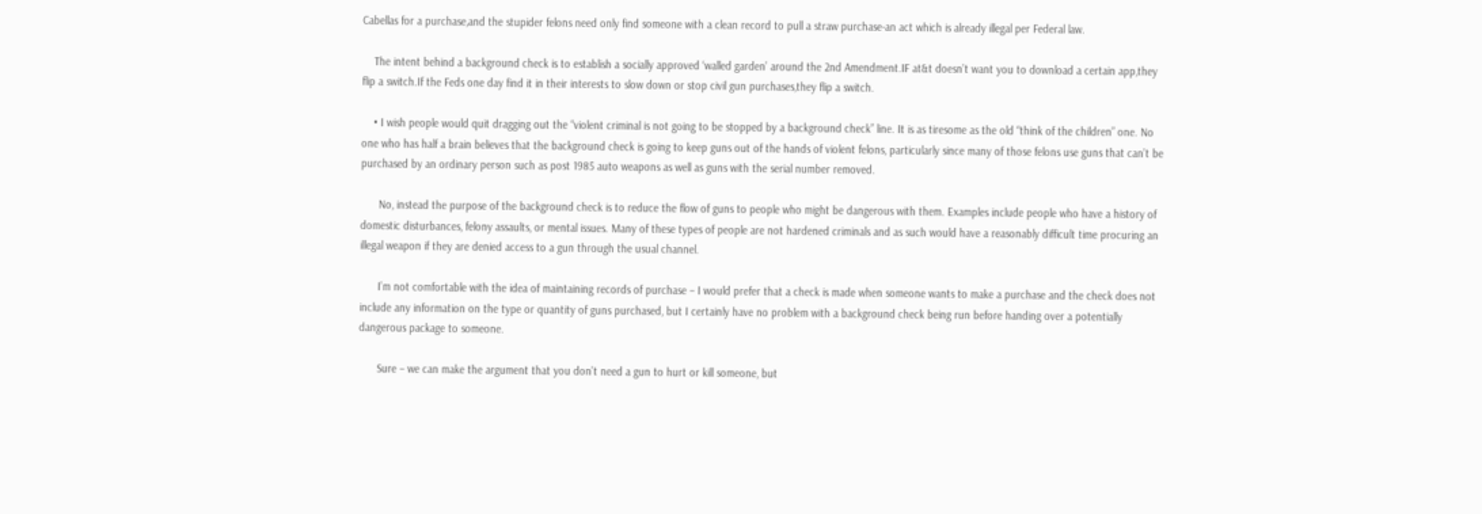Cabellas for a purchase,and the stupider felons need only find someone with a clean record to pull a straw purchase-an act which is already illegal per Federal law.

    The intent behind a background check is to establish a socially approved ‘walled garden’ around the 2nd Amendment.IF at&t doesn’t want you to download a certain app,they flip a switch.If the Feds one day find it in their interests to slow down or stop civil gun purchases,they flip a switch.

    • I wish people would quit dragging out the “violent criminal is not going to be stopped by a background check” line. It is as tiresome as the old “think of the children” one. No one who has half a brain believes that the background check is going to keep guns out of the hands of violent felons, particularly since many of those felons use guns that can’t be purchased by an ordinary person such as post 1985 auto weapons as well as guns with the serial number removed.

      No, instead the purpose of the background check is to reduce the flow of guns to people who might be dangerous with them. Examples include people who have a history of domestic disturbances, felony assaults, or mental issues. Many of these types of people are not hardened criminals and as such would have a reasonably difficult time procuring an illegal weapon if they are denied access to a gun through the usual channel.

      I’m not comfortable with the idea of maintaining records of purchase – I would prefer that a check is made when someone wants to make a purchase and the check does not include any information on the type or quantity of guns purchased, but I certainly have no problem with a background check being run before handing over a potentially dangerous package to someone.

      Sure – we can make the argument that you don’t need a gun to hurt or kill someone, but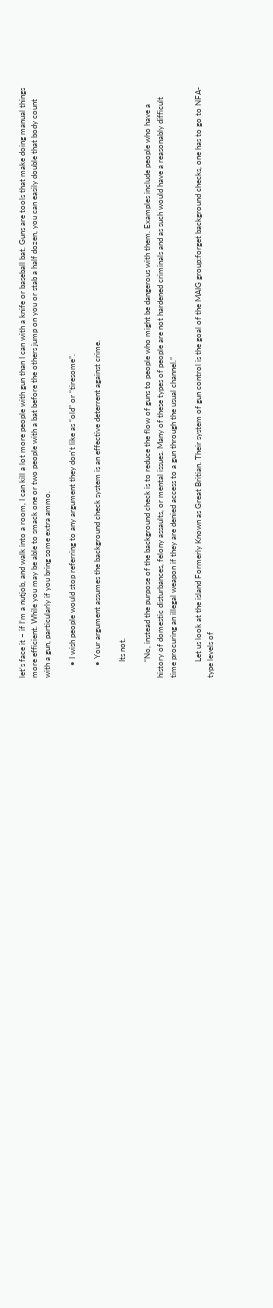let’s face it – if I’m a nutjob, and walk into a room, I can kill a lot more people with gun than I can with a knife or baseball bat. Guns are tools that make doing manual things more efficient. While you may be able to smack one or two people with a bat before the others jump on you or stab a half dozen, you can easily double that body count with a gun, particularly if you bring some extra ammo.

      • I wish people would stop referring to any argument they don’t like as “old” or “tiresome”.

      • Your argument assumes the background check system is an effective deterrent against crime.

        Its not.

        “No, instead the purpose of the background check is to reduce the flow of guns to people who might be dangerous with them. Examples include people who have a history of domestic disturbances, felony assaults, or mental issues. Many of these types of people are not hardened criminals and as such would have a reasonably difficult time procuring an illegal weapon if they are denied access to a gun through the usual channel.”

        Let us look at the island Formerly Known as Great Britian. Their system of gun control is the goal of the MAIG group:forget background checks, one has to go to NFA-type levels of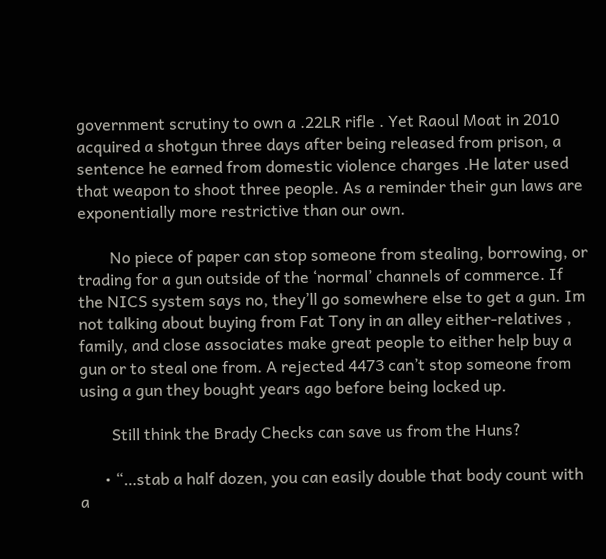government scrutiny to own a .22LR rifle . Yet Raoul Moat in 2010 acquired a shotgun three days after being released from prison, a sentence he earned from domestic violence charges .He later used that weapon to shoot three people. As a reminder their gun laws are exponentially more restrictive than our own.

        No piece of paper can stop someone from stealing, borrowing, or trading for a gun outside of the ‘normal’ channels of commerce. If the NICS system says no, they’ll go somewhere else to get a gun. Im not talking about buying from Fat Tony in an alley either-relatives , family, and close associates make great people to either help buy a gun or to steal one from. A rejected 4473 can’t stop someone from using a gun they bought years ago before being locked up.

        Still think the Brady Checks can save us from the Huns?

      • “…stab a half dozen, you can easily double that body count with a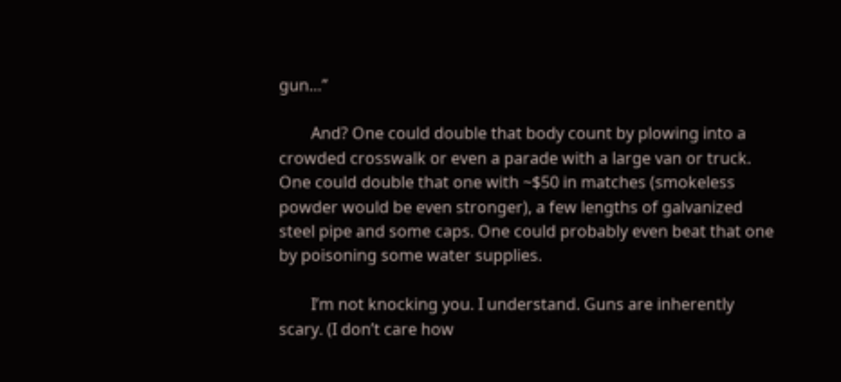gun…”

        And? One could double that body count by plowing into a crowded crosswalk or even a parade with a large van or truck. One could double that one with ~$50 in matches (smokeless powder would be even stronger), a few lengths of galvanized steel pipe and some caps. One could probably even beat that one by poisoning some water supplies.

        I’m not knocking you. I understand. Guns are inherently scary. (I don’t care how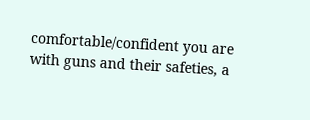comfortable/confident you are with guns and their safeties, a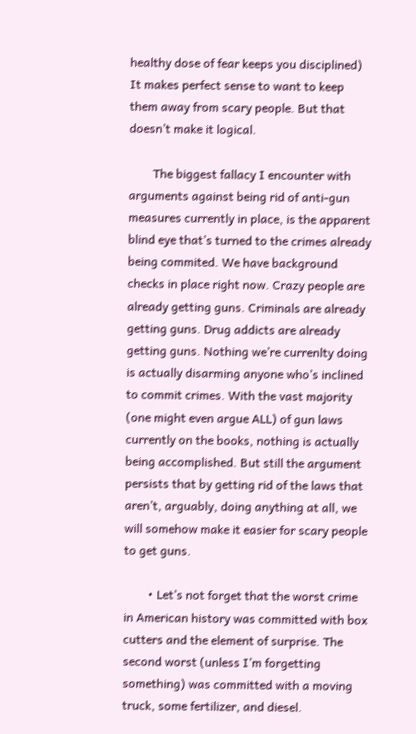healthy dose of fear keeps you disciplined) It makes perfect sense to want to keep them away from scary people. But that doesn’t make it logical.

        The biggest fallacy I encounter with arguments against being rid of anti-gun measures currently in place, is the apparent blind eye that’s turned to the crimes already being commited. We have background checks in place right now. Crazy people are already getting guns. Criminals are already getting guns. Drug addicts are already getting guns. Nothing we’re currenlty doing is actually disarming anyone who’s inclined to commit crimes. With the vast majority (one might even argue ALL) of gun laws currently on the books, nothing is actually being accomplished. But still the argument persists that by getting rid of the laws that aren’t, arguably, doing anything at all, we will somehow make it easier for scary people to get guns.

        • Let’s not forget that the worst crime in American history was committed with box cutters and the element of surprise. The second worst (unless I’m forgetting something) was committed with a moving truck, some fertilizer, and diesel.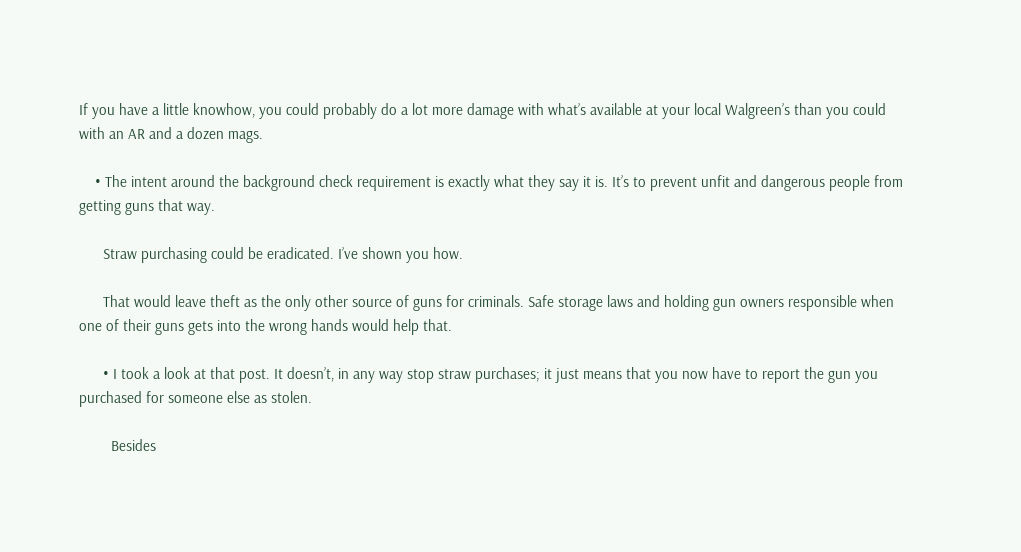If you have a little knowhow, you could probably do a lot more damage with what’s available at your local Walgreen’s than you could with an AR and a dozen mags.

    • The intent around the background check requirement is exactly what they say it is. It’s to prevent unfit and dangerous people from getting guns that way.

      Straw purchasing could be eradicated. I’ve shown you how.

      That would leave theft as the only other source of guns for criminals. Safe storage laws and holding gun owners responsible when one of their guns gets into the wrong hands would help that.

      • I took a look at that post. It doesn’t, in any way stop straw purchases; it just means that you now have to report the gun you purchased for someone else as stolen.

        Besides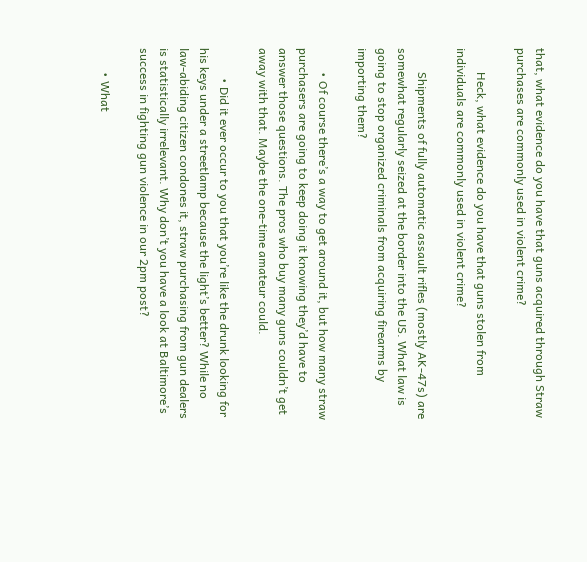that, what evidence do you have that guns acquired through Straw purchases are commonly used in violent crime?

        Heck, what evidence do you have that guns stolen from individuals are commonly used in violent crime?

        Shipments of fully automatic assault rifles (mostly AK-47s) are somewhat regularly seized at the border into the US. What law is going to stop organized criminals from acquiring firearms by importing them?

        • Of course there’s a way to get around it, but how many straw purchasers are going to keep doing it knowing they’d have to answer those questions. The pros who buy many guns couldn’t get away with that. Maybe the one-time amateur could.

          • Did it ever occur to you that you’re like the drunk looking for his keys under a streetlamp because the light’s better? While no law-abiding citizen condones it, straw purchasing from gun dealers is statistically irrelevant. Why don’t you have a look at Baltimore’s success in fighting gun violence in our 2pm post?

        • What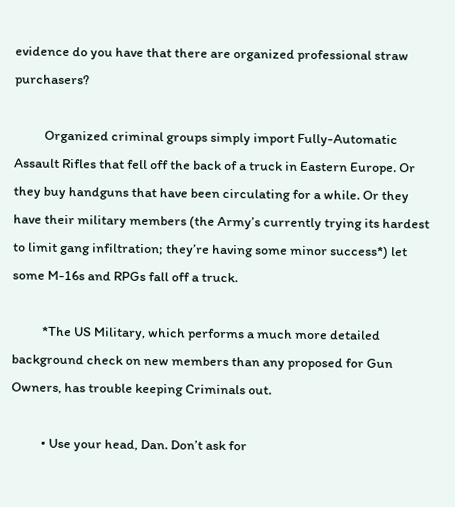evidence do you have that there are organized professional straw purchasers?

          Organized criminal groups simply import Fully-Automatic Assault Rifles that fell off the back of a truck in Eastern Europe. Or they buy handguns that have been circulating for a while. Or they have their military members (the Army’s currently trying its hardest to limit gang infiltration; they’re having some minor success*) let some M-16s and RPGs fall off a truck.

          *The US Military, which performs a much more detailed background check on new members than any proposed for Gun Owners, has trouble keeping Criminals out.

          • Use your head, Dan. Don’t ask for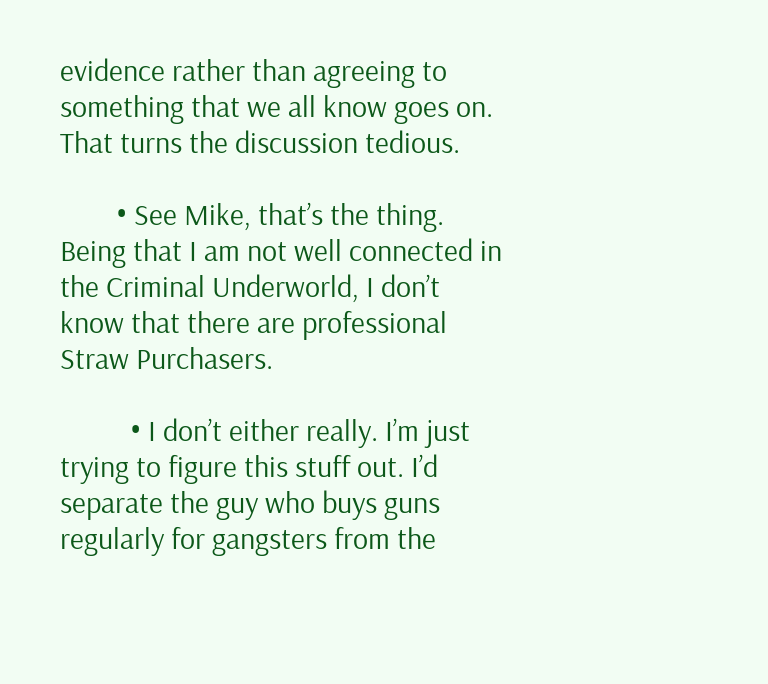evidence rather than agreeing to something that we all know goes on. That turns the discussion tedious.

        • See Mike, that’s the thing. Being that I am not well connected in the Criminal Underworld, I don’t know that there are professional Straw Purchasers.

          • I don’t either really. I’m just trying to figure this stuff out. I’d separate the guy who buys guns regularly for gangsters from the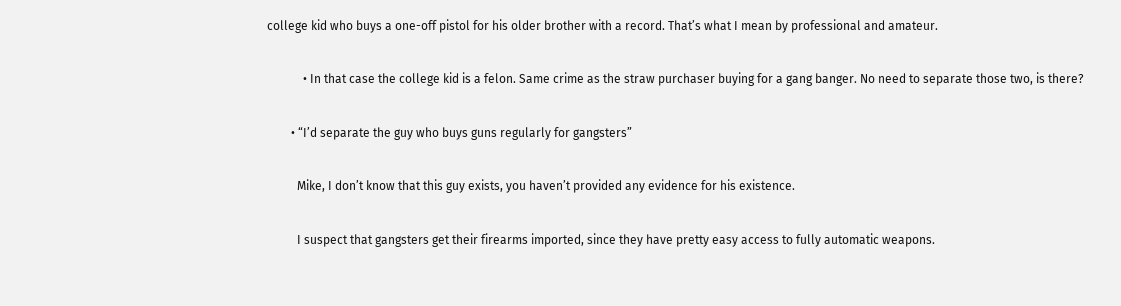college kid who buys a one-off pistol for his older brother with a record. That’s what I mean by professional and amateur.

            • In that case the college kid is a felon. Same crime as the straw purchaser buying for a gang banger. No need to separate those two, is there?

        • “I’d separate the guy who buys guns regularly for gangsters”

          Mike, I don’t know that this guy exists, you haven’t provided any evidence for his existence.

          I suspect that gangsters get their firearms imported, since they have pretty easy access to fully automatic weapons.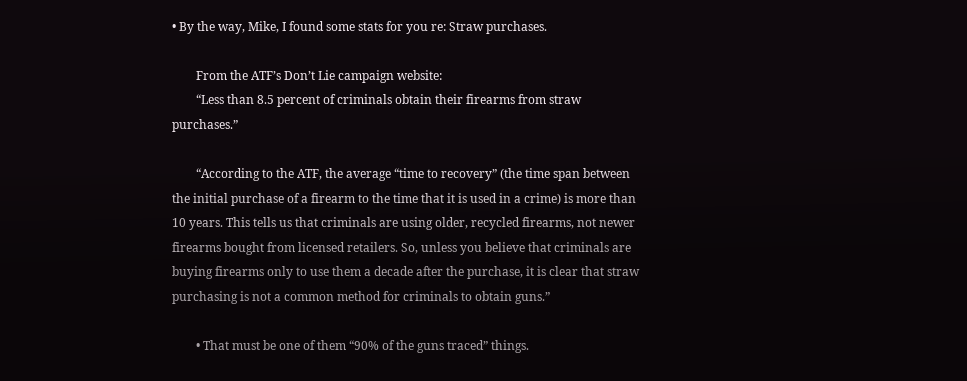• By the way, Mike, I found some stats for you re: Straw purchases.

        From the ATF’s Don’t Lie campaign website:
        “Less than 8.5 percent of criminals obtain their firearms from straw purchases.”

        “According to the ATF, the average “time to recovery” (the time span between the initial purchase of a firearm to the time that it is used in a crime) is more than 10 years. This tells us that criminals are using older, recycled firearms, not newer firearms bought from licensed retailers. So, unless you believe that criminals are buying firearms only to use them a decade after the purchase, it is clear that straw purchasing is not a common method for criminals to obtain guns.”

        • That must be one of them “90% of the guns traced” things.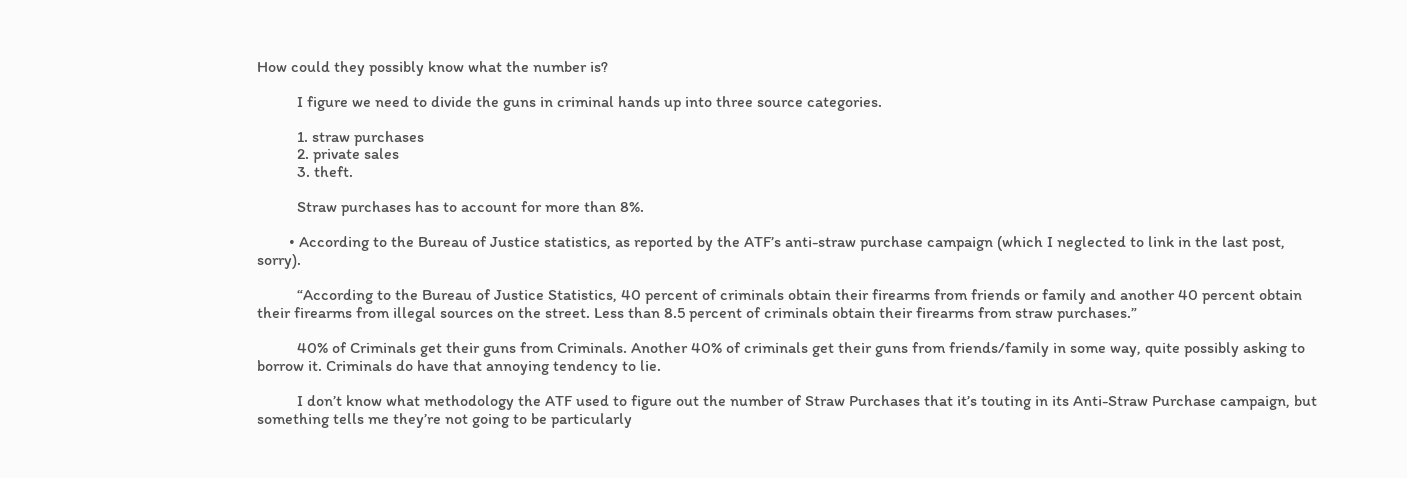How could they possibly know what the number is?

          I figure we need to divide the guns in criminal hands up into three source categories.

          1. straw purchases
          2. private sales
          3. theft.

          Straw purchases has to account for more than 8%.

        • According to the Bureau of Justice statistics, as reported by the ATF’s anti-straw purchase campaign (which I neglected to link in the last post, sorry).

          “According to the Bureau of Justice Statistics, 40 percent of criminals obtain their firearms from friends or family and another 40 percent obtain their firearms from illegal sources on the street. Less than 8.5 percent of criminals obtain their firearms from straw purchases.”

          40% of Criminals get their guns from Criminals. Another 40% of criminals get their guns from friends/family in some way, quite possibly asking to borrow it. Criminals do have that annoying tendency to lie.

          I don’t know what methodology the ATF used to figure out the number of Straw Purchases that it’s touting in its Anti-Straw Purchase campaign, but something tells me they’re not going to be particularly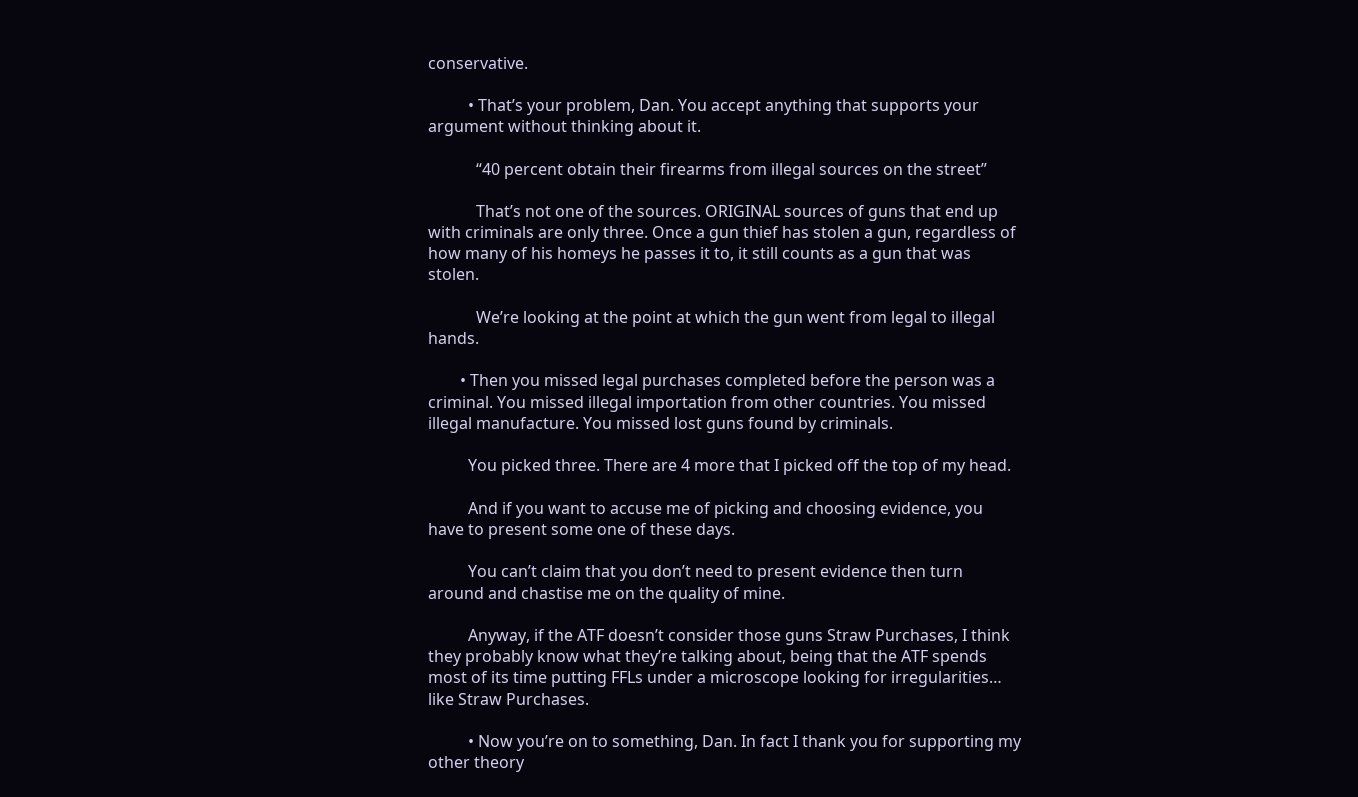conservative.

          • That’s your problem, Dan. You accept anything that supports your argument without thinking about it.

            “40 percent obtain their firearms from illegal sources on the street”

            That’s not one of the sources. ORIGINAL sources of guns that end up with criminals are only three. Once a gun thief has stolen a gun, regardless of how many of his homeys he passes it to, it still counts as a gun that was stolen.

            We’re looking at the point at which the gun went from legal to illegal hands.

        • Then you missed legal purchases completed before the person was a criminal. You missed illegal importation from other countries. You missed illegal manufacture. You missed lost guns found by criminals.

          You picked three. There are 4 more that I picked off the top of my head.

          And if you want to accuse me of picking and choosing evidence, you have to present some one of these days.

          You can’t claim that you don’t need to present evidence then turn around and chastise me on the quality of mine.

          Anyway, if the ATF doesn’t consider those guns Straw Purchases, I think they probably know what they’re talking about, being that the ATF spends most of its time putting FFLs under a microscope looking for irregularities… like Straw Purchases.

          • Now you’re on to something, Dan. In fact I thank you for supporting my other theory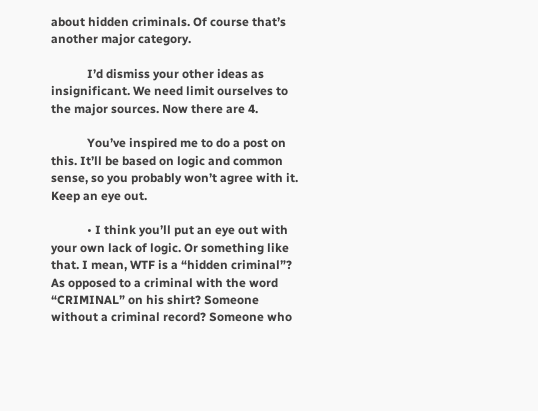about hidden criminals. Of course that’s another major category.

            I’d dismiss your other ideas as insignificant. We need limit ourselves to the major sources. Now there are 4.

            You’ve inspired me to do a post on this. It’ll be based on logic and common sense, so you probably won’t agree with it. Keep an eye out.

            • I think you’ll put an eye out with your own lack of logic. Or something like that. I mean, WTF is a “hidden criminal”? As opposed to a criminal with the word “CRIMINAL” on his shirt? Someone without a criminal record? Someone who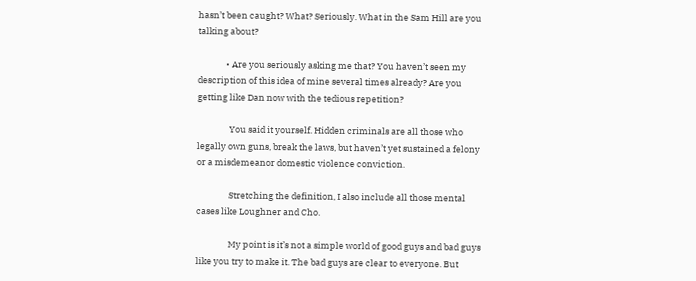hasn’t been caught? What? Seriously. What in the Sam Hill are you talking about?

              • Are you seriously asking me that? You haven’t seen my description of this idea of mine several times already? Are you getting like Dan now with the tedious repetition?

                You said it yourself. Hidden criminals are all those who legally own guns, break the laws, but haven’t yet sustained a felony or a misdemeanor domestic violence conviction.

                Stretching the definition, I also include all those mental cases like Loughner and Cho.

                My point is it’s not a simple world of good guys and bad guys like you try to make it. The bad guys are clear to everyone. But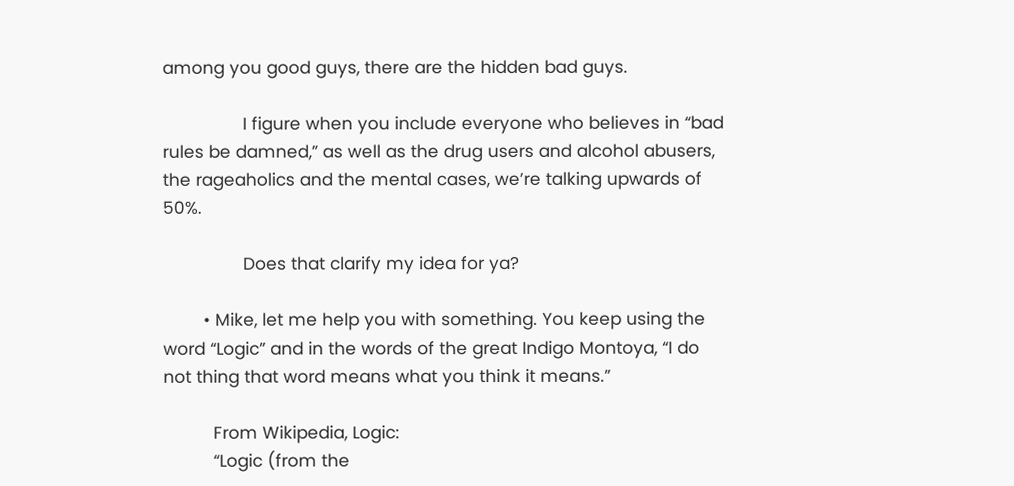among you good guys, there are the hidden bad guys.

                I figure when you include everyone who believes in “bad rules be damned,” as well as the drug users and alcohol abusers, the rageaholics and the mental cases, we’re talking upwards of 50%.

                Does that clarify my idea for ya?

        • Mike, let me help you with something. You keep using the word “Logic” and in the words of the great Indigo Montoya, “I do not thing that word means what you think it means.”

          From Wikipedia, Logic:
          “Logic (from the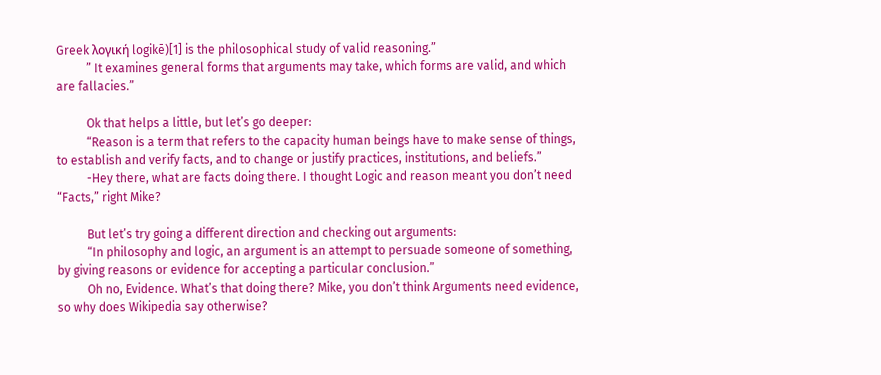Greek λογική logikē)[1] is the philosophical study of valid reasoning.”
          ” It examines general forms that arguments may take, which forms are valid, and which are fallacies.”

          Ok that helps a little, but let’s go deeper:
          “Reason is a term that refers to the capacity human beings have to make sense of things, to establish and verify facts, and to change or justify practices, institutions, and beliefs.”
          -Hey there, what are facts doing there. I thought Logic and reason meant you don’t need “Facts,” right Mike?

          But let’s try going a different direction and checking out arguments:
          “In philosophy and logic, an argument is an attempt to persuade someone of something, by giving reasons or evidence for accepting a particular conclusion.”
          Oh no, Evidence. What’s that doing there? Mike, you don’t think Arguments need evidence, so why does Wikipedia say otherwise?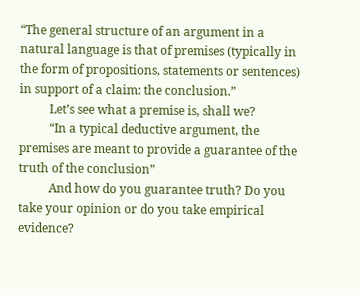“The general structure of an argument in a natural language is that of premises (typically in the form of propositions, statements or sentences) in support of a claim: the conclusion.”
          Let’s see what a premise is, shall we?
          “In a typical deductive argument, the premises are meant to provide a guarantee of the truth of the conclusion”
          And how do you guarantee truth? Do you take your opinion or do you take empirical evidence?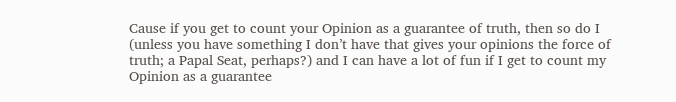Cause if you get to count your Opinion as a guarantee of truth, then so do I (unless you have something I don’t have that gives your opinions the force of truth; a Papal Seat, perhaps?) and I can have a lot of fun if I get to count my Opinion as a guarantee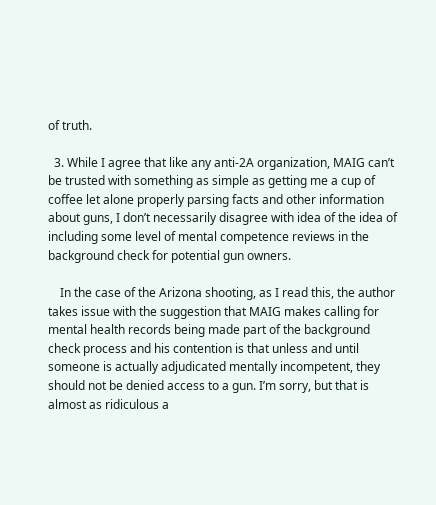of truth.

  3. While I agree that like any anti-2A organization, MAIG can’t be trusted with something as simple as getting me a cup of coffee let alone properly parsing facts and other information about guns, I don’t necessarily disagree with idea of the idea of including some level of mental competence reviews in the background check for potential gun owners.

    In the case of the Arizona shooting, as I read this, the author takes issue with the suggestion that MAIG makes calling for mental health records being made part of the background check process and his contention is that unless and until someone is actually adjudicated mentally incompetent, they should not be denied access to a gun. I’m sorry, but that is almost as ridiculous a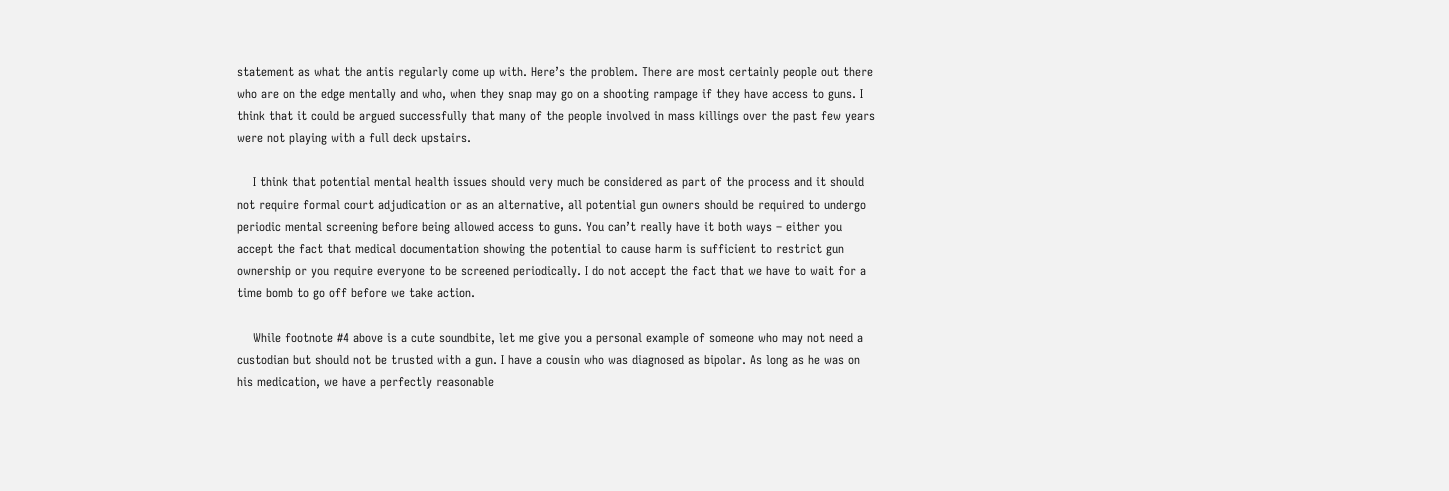statement as what the antis regularly come up with. Here’s the problem. There are most certainly people out there who are on the edge mentally and who, when they snap may go on a shooting rampage if they have access to guns. I think that it could be argued successfully that many of the people involved in mass killings over the past few years were not playing with a full deck upstairs.

    I think that potential mental health issues should very much be considered as part of the process and it should not require formal court adjudication or as an alternative, all potential gun owners should be required to undergo periodic mental screening before being allowed access to guns. You can’t really have it both ways – either you accept the fact that medical documentation showing the potential to cause harm is sufficient to restrict gun ownership or you require everyone to be screened periodically. I do not accept the fact that we have to wait for a time bomb to go off before we take action.

    While footnote #4 above is a cute soundbite, let me give you a personal example of someone who may not need a custodian but should not be trusted with a gun. I have a cousin who was diagnosed as bipolar. As long as he was on his medication, we have a perfectly reasonable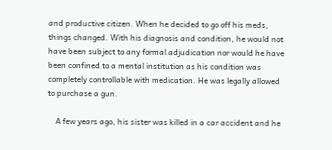and productive citizen. When he decided to go off his meds, things changed. With his diagnosis and condition, he would not have been subject to any formal adjudication nor would he have been confined to a mental institution as his condition was completely controllable with medication. He was legally allowed to purchase a gun.

    A few years ago, his sister was killed in a car accident and he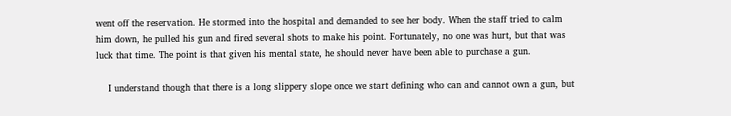went off the reservation. He stormed into the hospital and demanded to see her body. When the staff tried to calm him down, he pulled his gun and fired several shots to make his point. Fortunately, no one was hurt, but that was luck that time. The point is that given his mental state, he should never have been able to purchase a gun.

    I understand though that there is a long slippery slope once we start defining who can and cannot own a gun, but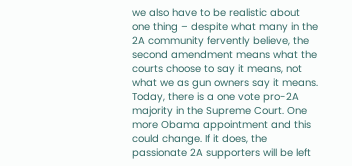we also have to be realistic about one thing – despite what many in the 2A community fervently believe, the second amendment means what the courts choose to say it means, not what we as gun owners say it means. Today, there is a one vote pro-2A majority in the Supreme Court. One more Obama appointment and this could change. If it does, the passionate 2A supporters will be left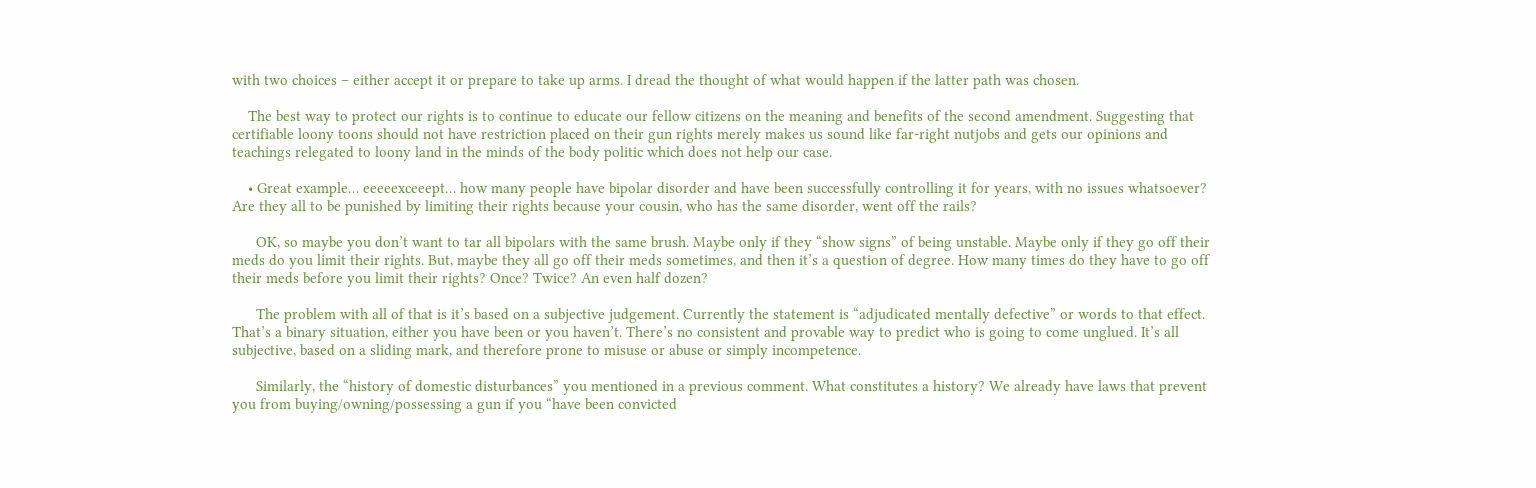with two choices – either accept it or prepare to take up arms. I dread the thought of what would happen if the latter path was chosen.

    The best way to protect our rights is to continue to educate our fellow citizens on the meaning and benefits of the second amendment. Suggesting that certifiable loony toons should not have restriction placed on their gun rights merely makes us sound like far-right nutjobs and gets our opinions and teachings relegated to loony land in the minds of the body politic which does not help our case.

    • Great example… eeeeexceeept… how many people have bipolar disorder and have been successfully controlling it for years, with no issues whatsoever? Are they all to be punished by limiting their rights because your cousin, who has the same disorder, went off the rails?

      OK, so maybe you don’t want to tar all bipolars with the same brush. Maybe only if they “show signs” of being unstable. Maybe only if they go off their meds do you limit their rights. But, maybe they all go off their meds sometimes, and then it’s a question of degree. How many times do they have to go off their meds before you limit their rights? Once? Twice? An even half dozen?

      The problem with all of that is it’s based on a subjective judgement. Currently the statement is “adjudicated mentally defective” or words to that effect. That’s a binary situation, either you have been or you haven’t. There’s no consistent and provable way to predict who is going to come unglued. It’s all subjective, based on a sliding mark, and therefore prone to misuse or abuse or simply incompetence.

      Similarly, the “history of domestic disturbances” you mentioned in a previous comment. What constitutes a history? We already have laws that prevent you from buying/owning/possessing a gun if you “have been convicted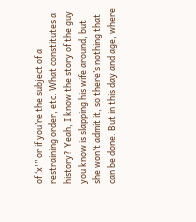of ‘x'” or if you’re the subject of a restraining order, etc. What constitutes a history? Yeah, I know the story of the guy you know is slapping his wife around, but she won’t admit it, so there’s nothing that can be done. But in this day and age, where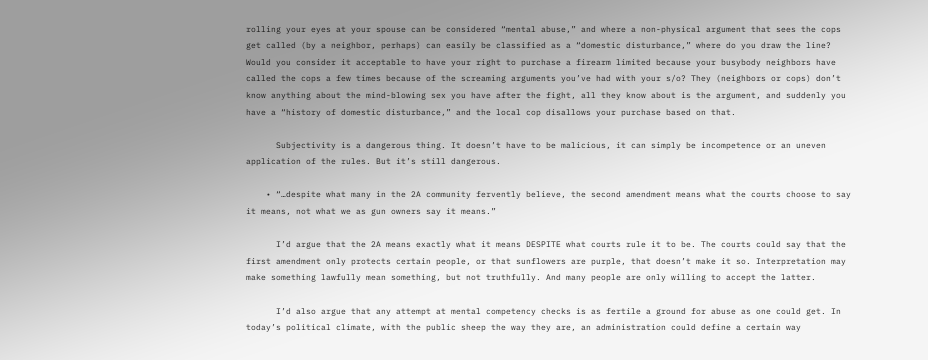rolling your eyes at your spouse can be considered “mental abuse,” and where a non-physical argument that sees the cops get called (by a neighbor, perhaps) can easily be classified as a “domestic disturbance,” where do you draw the line? Would you consider it acceptable to have your right to purchase a firearm limited because your busybody neighbors have called the cops a few times because of the screaming arguments you’ve had with your s/o? They (neighbors or cops) don’t know anything about the mind-blowing sex you have after the fight, all they know about is the argument, and suddenly you have a “history of domestic disturbance,” and the local cop disallows your purchase based on that.

      Subjectivity is a dangerous thing. It doesn’t have to be malicious, it can simply be incompetence or an uneven application of the rules. But it’s still dangerous.

    • “…despite what many in the 2A community fervently believe, the second amendment means what the courts choose to say it means, not what we as gun owners say it means.”

      I’d argue that the 2A means exactly what it means DESPITE what courts rule it to be. The courts could say that the first amendment only protects certain people, or that sunflowers are purple, that doesn’t make it so. Interpretation may make something lawfully mean something, but not truthfully. And many people are only willing to accept the latter.

      I’d also argue that any attempt at mental competency checks is as fertile a ground for abuse as one could get. In today’s political climate, with the public sheep the way they are, an administration could define a certain way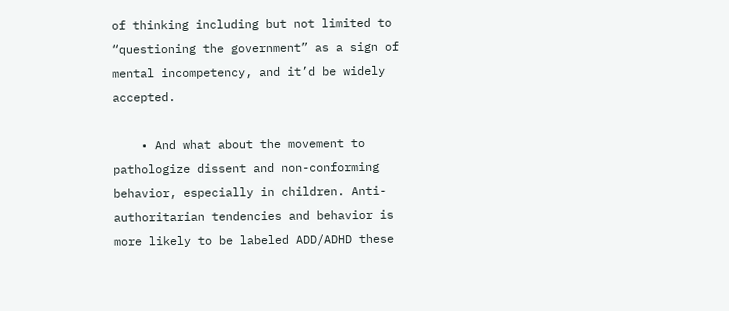of thinking including but not limited to “questioning the government” as a sign of mental incompetency, and it’d be widely accepted.

    • And what about the movement to pathologize dissent and non-conforming behavior, especially in children. Anti-authoritarian tendencies and behavior is more likely to be labeled ADD/ADHD these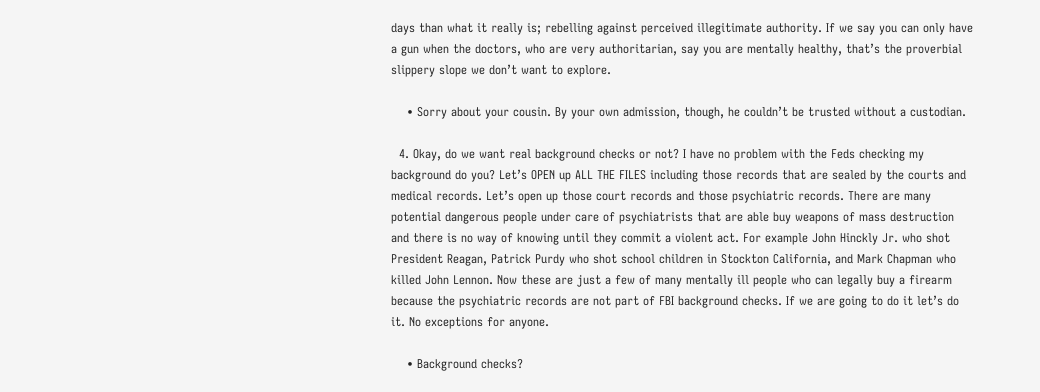days than what it really is; rebelling against perceived illegitimate authority. If we say you can only have a gun when the doctors, who are very authoritarian, say you are mentally healthy, that’s the proverbial slippery slope we don’t want to explore.

    • Sorry about your cousin. By your own admission, though, he couldn’t be trusted without a custodian.

  4. Okay, do we want real background checks or not? I have no problem with the Feds checking my background do you? Let’s OPEN up ALL THE FILES including those records that are sealed by the courts and medical records. Let’s open up those court records and those psychiatric records. There are many potential dangerous people under care of psychiatrists that are able buy weapons of mass destruction and there is no way of knowing until they commit a violent act. For example John Hinckly Jr. who shot President Reagan, Patrick Purdy who shot school children in Stockton California, and Mark Chapman who killed John Lennon. Now these are just a few of many mentally ill people who can legally buy a firearm because the psychiatric records are not part of FBI background checks. If we are going to do it let’s do it. No exceptions for anyone.

    • Background checks?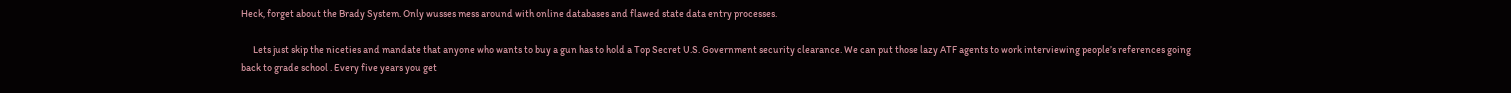Heck, forget about the Brady System. Only wusses mess around with online databases and flawed state data entry processes.

      Lets just skip the niceties and mandate that anyone who wants to buy a gun has to hold a Top Secret U.S. Government security clearance. We can put those lazy ATF agents to work interviewing people’s references going back to grade school . Every five years you get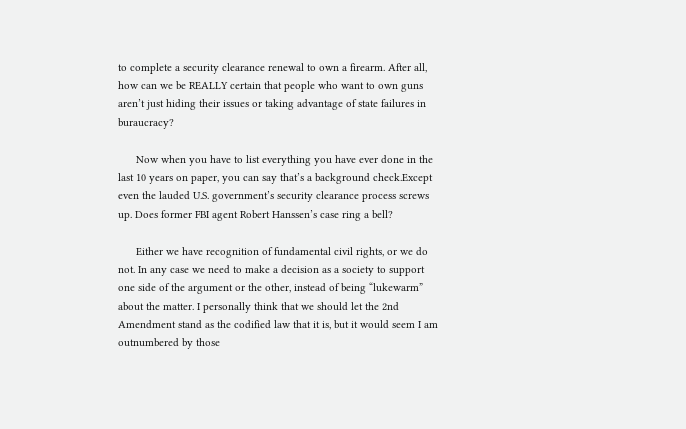to complete a security clearance renewal to own a firearm. After all, how can we be REALLY certain that people who want to own guns aren’t just hiding their issues or taking advantage of state failures in buraucracy?

      Now when you have to list everything you have ever done in the last 10 years on paper, you can say that’s a background check.Except even the lauded U.S. government’s security clearance process screws up. Does former FBI agent Robert Hanssen’s case ring a bell?

      Either we have recognition of fundamental civil rights, or we do not. In any case we need to make a decision as a society to support one side of the argument or the other, instead of being “lukewarm” about the matter. I personally think that we should let the 2nd Amendment stand as the codified law that it is, but it would seem I am outnumbered by those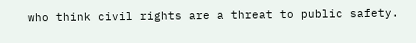who think civil rights are a threat to public safety.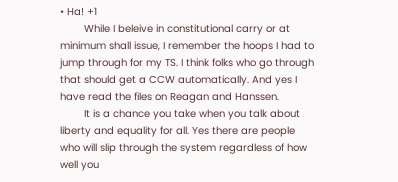• Ha! +1
        While I beleive in constitutional carry or at minimum shall issue, I remember the hoops I had to jump through for my TS. I think folks who go through that should get a CCW automatically. And yes I have read the files on Reagan and Hanssen.
        It is a chance you take when you talk about liberty and equality for all. Yes there are people who will slip through the system regardless of how well you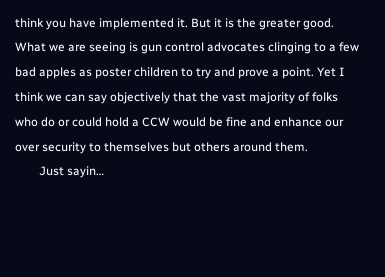think you have implemented it. But it is the greater good. What we are seeing is gun control advocates clinging to a few bad apples as poster children to try and prove a point. Yet I think we can say objectively that the vast majority of folks who do or could hold a CCW would be fine and enhance our over security to themselves but others around them.
        Just sayin…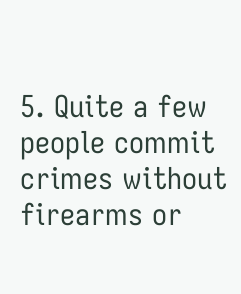5. Quite a few people commit crimes without firearms or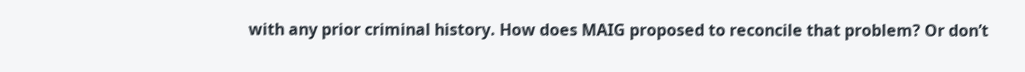with any prior criminal history. How does MAIG proposed to reconcile that problem? Or don’t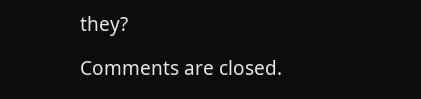they?

Comments are closed.